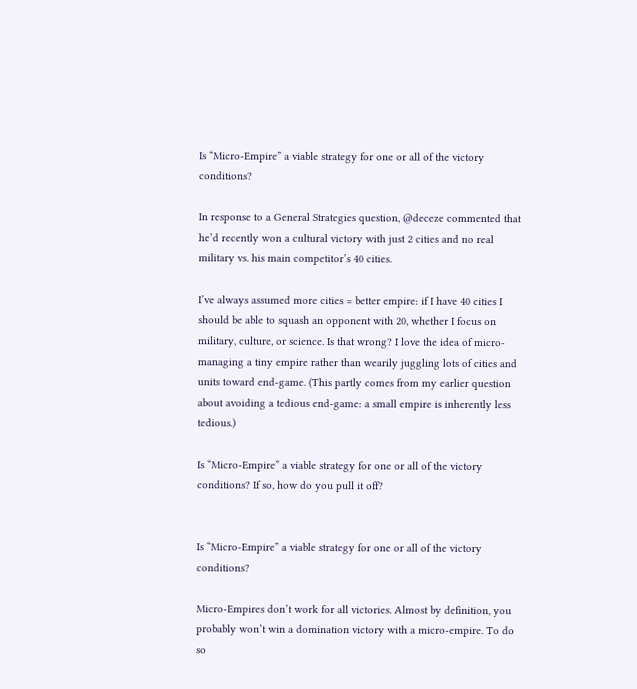Is “Micro-Empire” a viable strategy for one or all of the victory conditions?

In response to a General Strategies question, @deceze commented that he’d recently won a cultural victory with just 2 cities and no real military vs. his main competitor’s 40 cities.

I’ve always assumed more cities = better empire: if I have 40 cities I should be able to squash an opponent with 20, whether I focus on military, culture, or science. Is that wrong? I love the idea of micro-managing a tiny empire rather than wearily juggling lots of cities and units toward end-game. (This partly comes from my earlier question about avoiding a tedious end-game: a small empire is inherently less tedious.)

Is “Micro-Empire” a viable strategy for one or all of the victory conditions? If so, how do you pull it off?


Is “Micro-Empire” a viable strategy for one or all of the victory conditions?

Micro-Empires don’t work for all victories. Almost by definition, you probably won’t win a domination victory with a micro-empire. To do so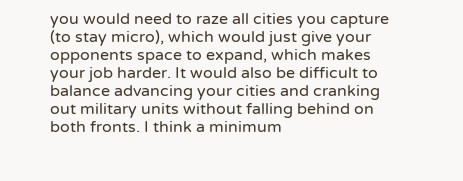you would need to raze all cities you capture (to stay micro), which would just give your opponents space to expand, which makes your job harder. It would also be difficult to balance advancing your cities and cranking out military units without falling behind on both fronts. I think a minimum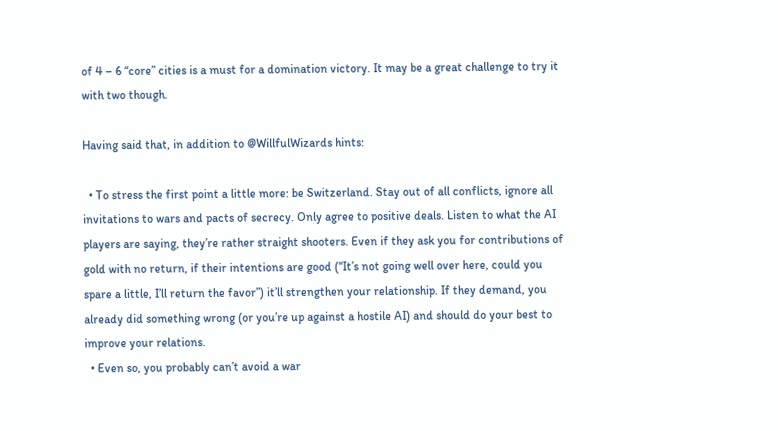of 4 – 6 “core” cities is a must for a domination victory. It may be a great challenge to try it with two though.

Having said that, in addition to @WillfulWizards hints:

  • To stress the first point a little more: be Switzerland. Stay out of all conflicts, ignore all invitations to wars and pacts of secrecy. Only agree to positive deals. Listen to what the AI players are saying, they’re rather straight shooters. Even if they ask you for contributions of gold with no return, if their intentions are good (“It’s not going well over here, could you spare a little, I’ll return the favor”) it’ll strengthen your relationship. If they demand, you already did something wrong (or you’re up against a hostile AI) and should do your best to improve your relations.
  • Even so, you probably can’t avoid a war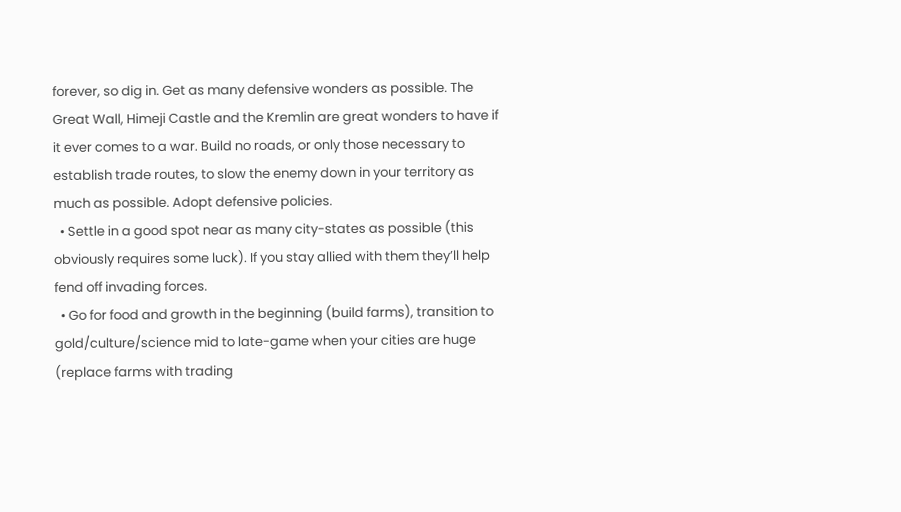forever, so dig in. Get as many defensive wonders as possible. The Great Wall, Himeji Castle and the Kremlin are great wonders to have if it ever comes to a war. Build no roads, or only those necessary to establish trade routes, to slow the enemy down in your territory as much as possible. Adopt defensive policies.
  • Settle in a good spot near as many city-states as possible (this obviously requires some luck). If you stay allied with them they’ll help fend off invading forces.
  • Go for food and growth in the beginning (build farms), transition to gold/culture/science mid to late-game when your cities are huge (replace farms with trading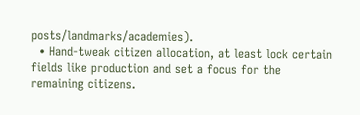posts/landmarks/academies).
  • Hand-tweak citizen allocation, at least lock certain fields like production and set a focus for the remaining citizens.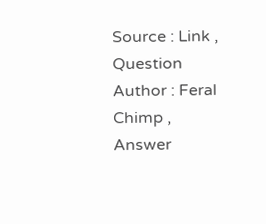Source : Link , Question Author : Feral Chimp , Answer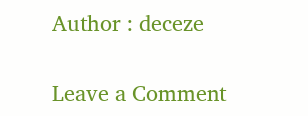Author : deceze

Leave a Comment